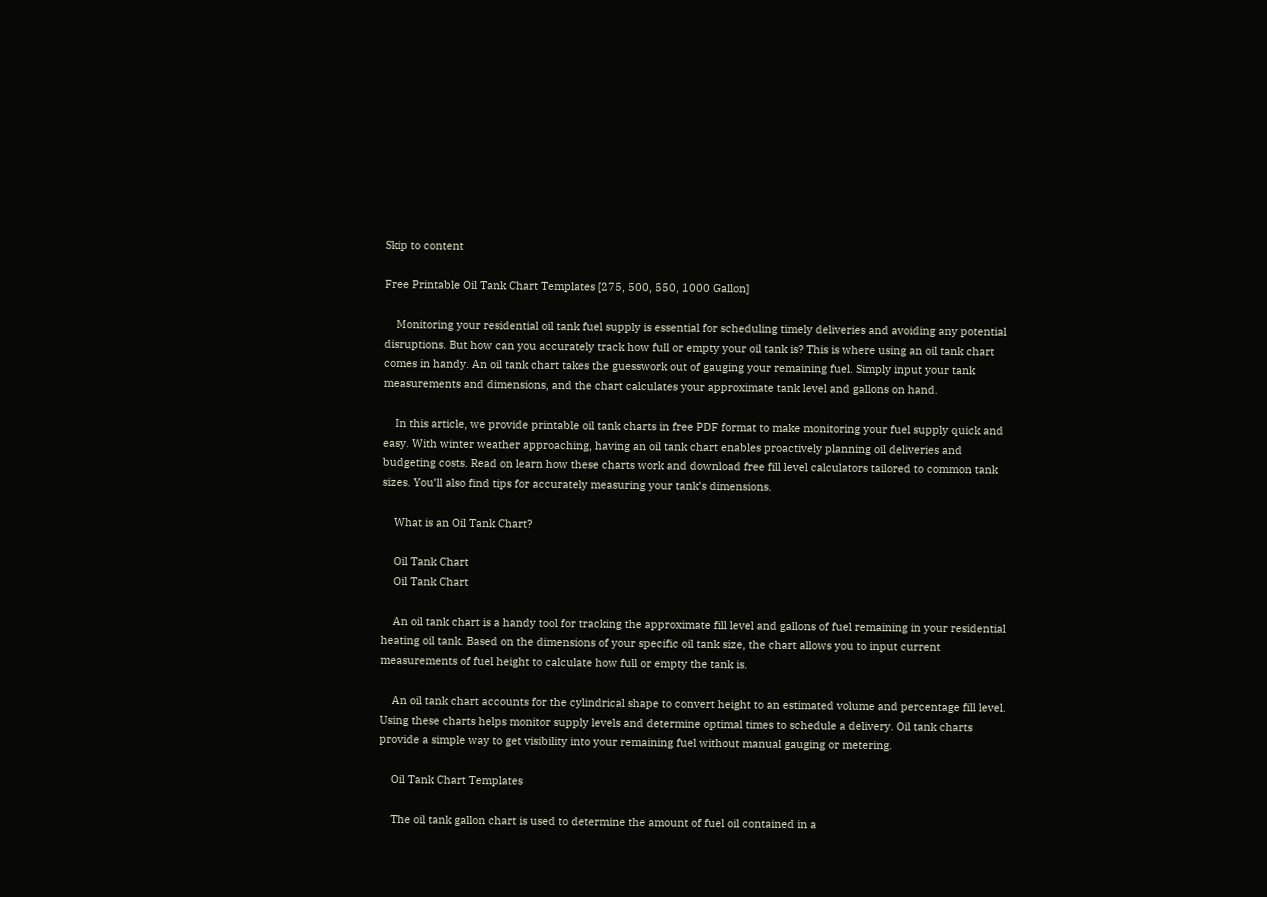Skip to content

Free Printable Oil Tank Chart Templates [275, 500, 550, 1000 Gallon]

    Monitoring your residential oil tank fuel supply is essential for scheduling timely deliveries and avoiding any potential disruptions. But how can you accurately track how full or empty your oil tank is? This is where using an oil tank chart comes in handy. An oil tank chart takes the guesswork out of gauging your remaining fuel. Simply input your tank measurements and dimensions, and the chart calculates your approximate tank level and gallons on hand.

    In this article, we provide printable oil tank charts in free PDF format to make monitoring your fuel supply quick and easy. With winter weather approaching, having an oil tank chart enables proactively planning oil deliveries and budgeting costs. Read on learn how these charts work and download free fill level calculators tailored to common tank sizes. You’ll also find tips for accurately measuring your tank’s dimensions.

    What is an Oil Tank Chart?

    Oil Tank Chart
    Oil Tank Chart

    An oil tank chart is a handy tool for tracking the approximate fill level and gallons of fuel remaining in your residential heating oil tank. Based on the dimensions of your specific oil tank size, the chart allows you to input current measurements of fuel height to calculate how full or empty the tank is.

    An oil tank chart accounts for the cylindrical shape to convert height to an estimated volume and percentage fill level. Using these charts helps monitor supply levels and determine optimal times to schedule a delivery. Oil tank charts provide a simple way to get visibility into your remaining fuel without manual gauging or metering.

    Oil Tank Chart Templates

    The oil tank gallon chart is used to determine the amount of fuel oil contained in a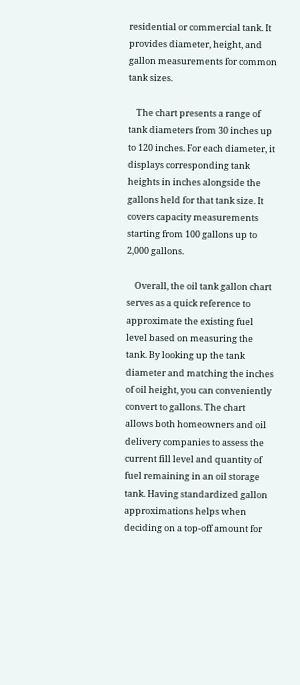residential or commercial tank. It provides diameter, height, and gallon measurements for common tank sizes.

    The chart presents a range of tank diameters from 30 inches up to 120 inches. For each diameter, it displays corresponding tank heights in inches alongside the gallons held for that tank size. It covers capacity measurements starting from 100 gallons up to 2,000 gallons.

    Overall, the oil tank gallon chart serves as a quick reference to approximate the existing fuel level based on measuring the tank. By looking up the tank diameter and matching the inches of oil height, you can conveniently convert to gallons. The chart allows both homeowners and oil delivery companies to assess the current fill level and quantity of fuel remaining in an oil storage tank. Having standardized gallon approximations helps when deciding on a top-off amount for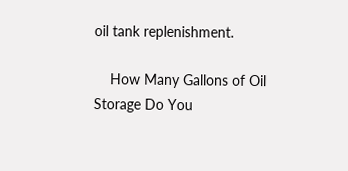oil tank replenishment.

    How Many Gallons of Oil Storage Do You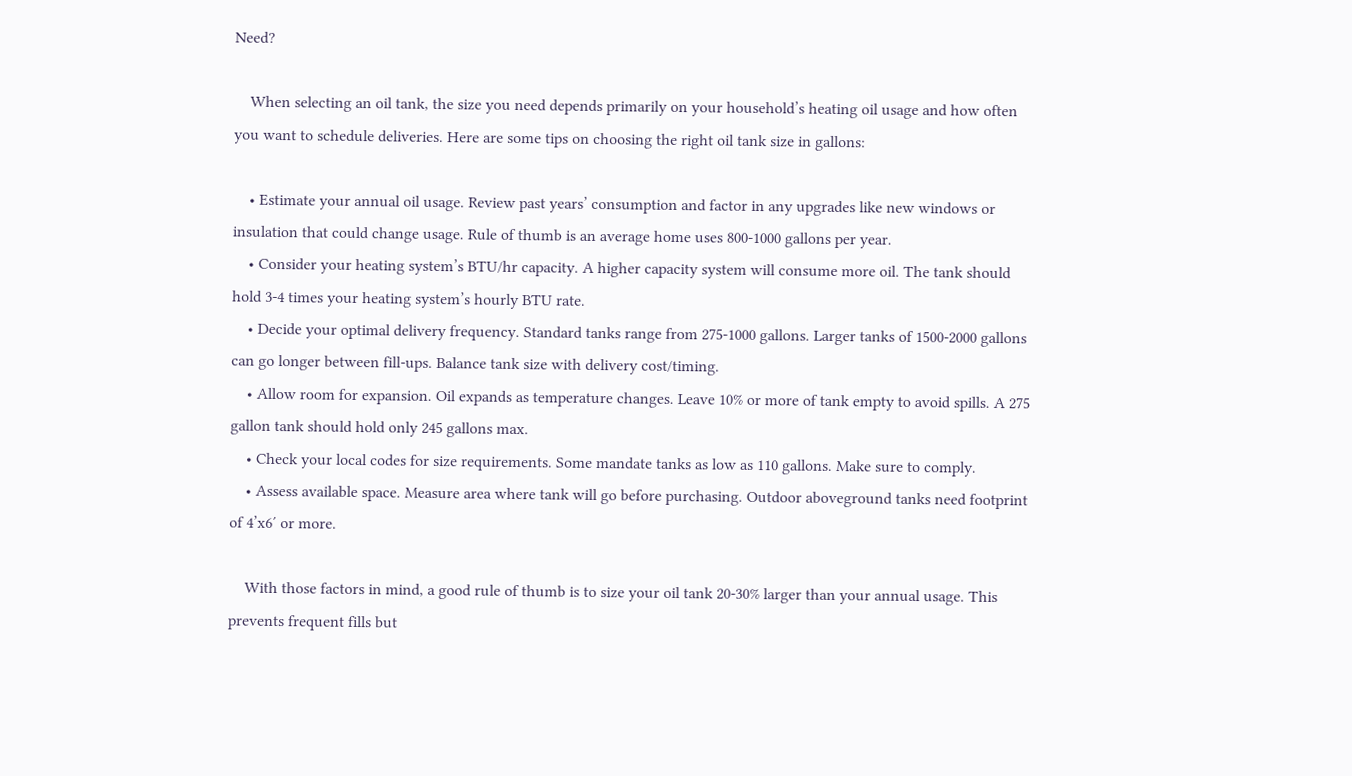Need?

    When selecting an oil tank, the size you need depends primarily on your household’s heating oil usage and how often you want to schedule deliveries. Here are some tips on choosing the right oil tank size in gallons:

    • Estimate your annual oil usage. Review past years’ consumption and factor in any upgrades like new windows or insulation that could change usage. Rule of thumb is an average home uses 800-1000 gallons per year.
    • Consider your heating system’s BTU/hr capacity. A higher capacity system will consume more oil. The tank should hold 3-4 times your heating system’s hourly BTU rate.
    • Decide your optimal delivery frequency. Standard tanks range from 275-1000 gallons. Larger tanks of 1500-2000 gallons can go longer between fill-ups. Balance tank size with delivery cost/timing.
    • Allow room for expansion. Oil expands as temperature changes. Leave 10% or more of tank empty to avoid spills. A 275 gallon tank should hold only 245 gallons max.
    • Check your local codes for size requirements. Some mandate tanks as low as 110 gallons. Make sure to comply.
    • Assess available space. Measure area where tank will go before purchasing. Outdoor aboveground tanks need footprint of 4’x6′ or more.

    With those factors in mind, a good rule of thumb is to size your oil tank 20-30% larger than your annual usage. This prevents frequent fills but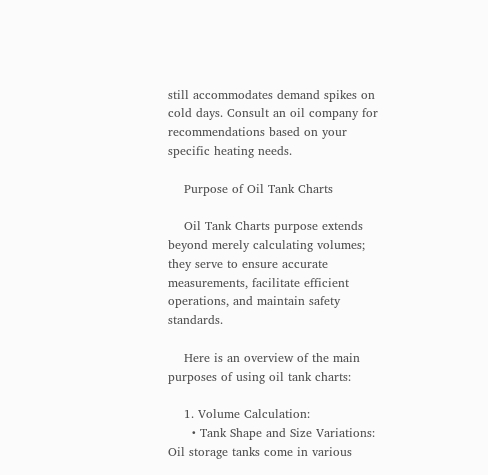still accommodates demand spikes on cold days. Consult an oil company for recommendations based on your specific heating needs.

    Purpose of Oil Tank Charts

    Oil Tank Charts purpose extends beyond merely calculating volumes; they serve to ensure accurate measurements, facilitate efficient operations, and maintain safety standards.

    Here is an overview of the main purposes of using oil tank charts:

    1. Volume Calculation:
      • Tank Shape and Size Variations: Oil storage tanks come in various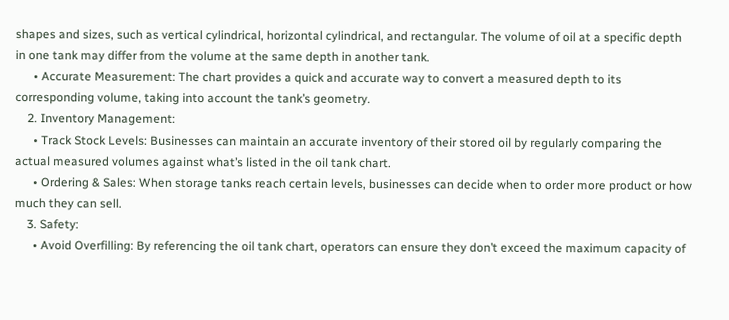shapes and sizes, such as vertical cylindrical, horizontal cylindrical, and rectangular. The volume of oil at a specific depth in one tank may differ from the volume at the same depth in another tank.
      • Accurate Measurement: The chart provides a quick and accurate way to convert a measured depth to its corresponding volume, taking into account the tank’s geometry.
    2. Inventory Management:
      • Track Stock Levels: Businesses can maintain an accurate inventory of their stored oil by regularly comparing the actual measured volumes against what’s listed in the oil tank chart.
      • Ordering & Sales: When storage tanks reach certain levels, businesses can decide when to order more product or how much they can sell.
    3. Safety:
      • Avoid Overfilling: By referencing the oil tank chart, operators can ensure they don’t exceed the maximum capacity of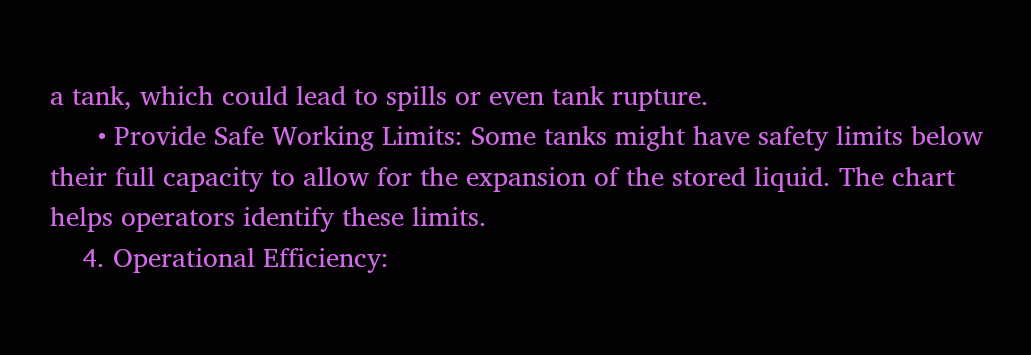a tank, which could lead to spills or even tank rupture.
      • Provide Safe Working Limits: Some tanks might have safety limits below their full capacity to allow for the expansion of the stored liquid. The chart helps operators identify these limits.
    4. Operational Efficiency: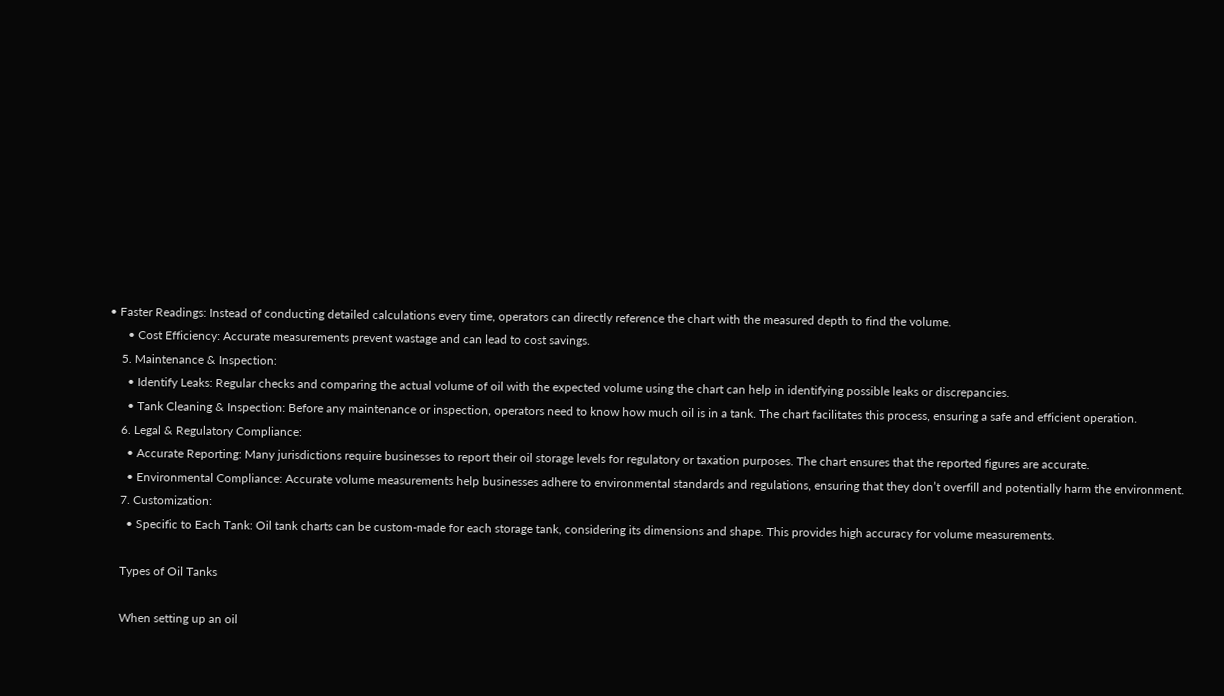• Faster Readings: Instead of conducting detailed calculations every time, operators can directly reference the chart with the measured depth to find the volume.
      • Cost Efficiency: Accurate measurements prevent wastage and can lead to cost savings.
    5. Maintenance & Inspection:
      • Identify Leaks: Regular checks and comparing the actual volume of oil with the expected volume using the chart can help in identifying possible leaks or discrepancies.
      • Tank Cleaning & Inspection: Before any maintenance or inspection, operators need to know how much oil is in a tank. The chart facilitates this process, ensuring a safe and efficient operation.
    6. Legal & Regulatory Compliance:
      • Accurate Reporting: Many jurisdictions require businesses to report their oil storage levels for regulatory or taxation purposes. The chart ensures that the reported figures are accurate.
      • Environmental Compliance: Accurate volume measurements help businesses adhere to environmental standards and regulations, ensuring that they don’t overfill and potentially harm the environment.
    7. Customization:
      • Specific to Each Tank: Oil tank charts can be custom-made for each storage tank, considering its dimensions and shape. This provides high accuracy for volume measurements.

    Types of Oil Tanks

    When setting up an oil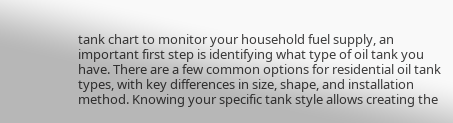tank chart to monitor your household fuel supply, an important first step is identifying what type of oil tank you have. There are a few common options for residential oil tank types, with key differences in size, shape, and installation method. Knowing your specific tank style allows creating the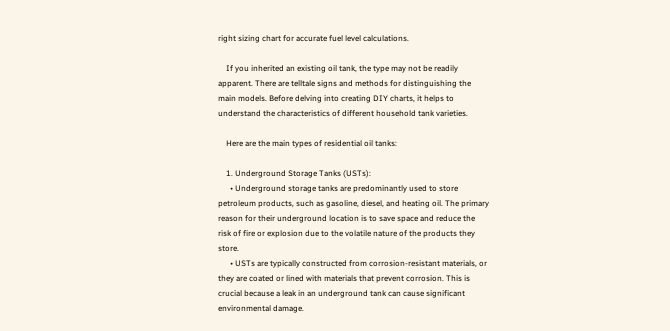right sizing chart for accurate fuel level calculations.

    If you inherited an existing oil tank, the type may not be readily apparent. There are telltale signs and methods for distinguishing the main models. Before delving into creating DIY charts, it helps to understand the characteristics of different household tank varieties.

    Here are the main types of residential oil tanks:

    1. Underground Storage Tanks (USTs):
      • Underground storage tanks are predominantly used to store petroleum products, such as gasoline, diesel, and heating oil. The primary reason for their underground location is to save space and reduce the risk of fire or explosion due to the volatile nature of the products they store.
      • USTs are typically constructed from corrosion-resistant materials, or they are coated or lined with materials that prevent corrosion. This is crucial because a leak in an underground tank can cause significant environmental damage.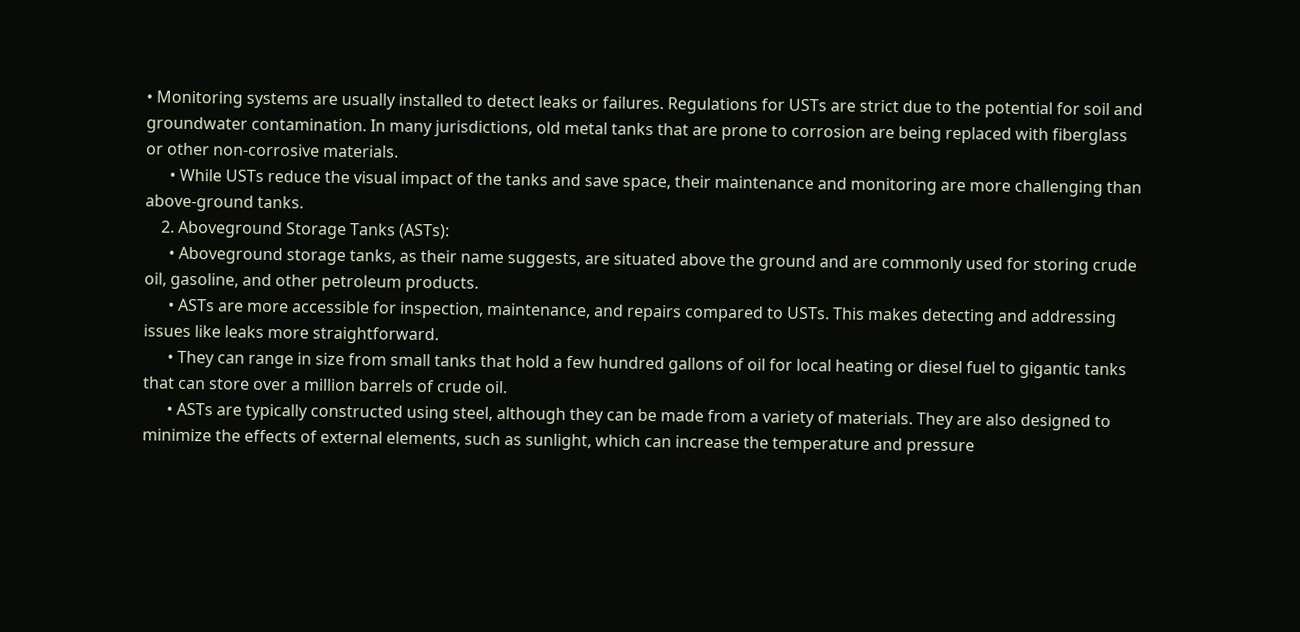• Monitoring systems are usually installed to detect leaks or failures. Regulations for USTs are strict due to the potential for soil and groundwater contamination. In many jurisdictions, old metal tanks that are prone to corrosion are being replaced with fiberglass or other non-corrosive materials.
      • While USTs reduce the visual impact of the tanks and save space, their maintenance and monitoring are more challenging than above-ground tanks.
    2. Aboveground Storage Tanks (ASTs):
      • Aboveground storage tanks, as their name suggests, are situated above the ground and are commonly used for storing crude oil, gasoline, and other petroleum products.
      • ASTs are more accessible for inspection, maintenance, and repairs compared to USTs. This makes detecting and addressing issues like leaks more straightforward.
      • They can range in size from small tanks that hold a few hundred gallons of oil for local heating or diesel fuel to gigantic tanks that can store over a million barrels of crude oil.
      • ASTs are typically constructed using steel, although they can be made from a variety of materials. They are also designed to minimize the effects of external elements, such as sunlight, which can increase the temperature and pressure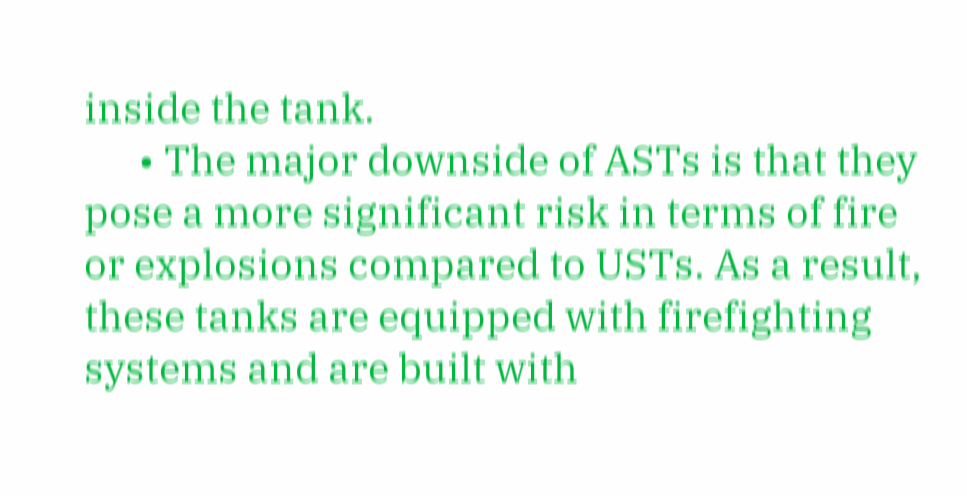inside the tank.
      • The major downside of ASTs is that they pose a more significant risk in terms of fire or explosions compared to USTs. As a result, these tanks are equipped with firefighting systems and are built with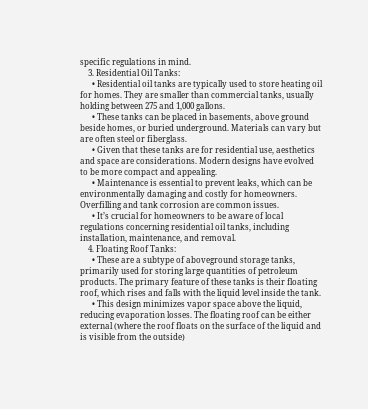specific regulations in mind.
    3. Residential Oil Tanks:
      • Residential oil tanks are typically used to store heating oil for homes. They are smaller than commercial tanks, usually holding between 275 and 1,000 gallons.
      • These tanks can be placed in basements, above ground beside homes, or buried underground. Materials can vary but are often steel or fiberglass.
      • Given that these tanks are for residential use, aesthetics and space are considerations. Modern designs have evolved to be more compact and appealing.
      • Maintenance is essential to prevent leaks, which can be environmentally damaging and costly for homeowners. Overfilling and tank corrosion are common issues.
      • It’s crucial for homeowners to be aware of local regulations concerning residential oil tanks, including installation, maintenance, and removal.
    4. Floating Roof Tanks:
      • These are a subtype of aboveground storage tanks, primarily used for storing large quantities of petroleum products. The primary feature of these tanks is their floating roof, which rises and falls with the liquid level inside the tank.
      • This design minimizes vapor space above the liquid, reducing evaporation losses. The floating roof can be either external (where the roof floats on the surface of the liquid and is visible from the outside)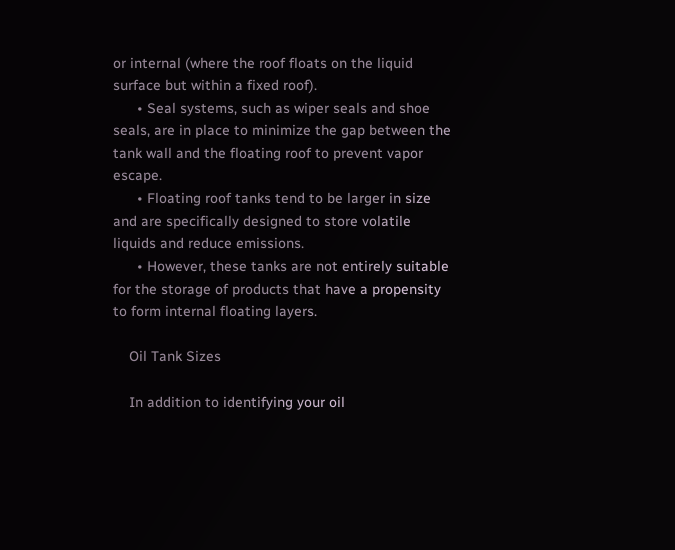or internal (where the roof floats on the liquid surface but within a fixed roof).
      • Seal systems, such as wiper seals and shoe seals, are in place to minimize the gap between the tank wall and the floating roof to prevent vapor escape.
      • Floating roof tanks tend to be larger in size and are specifically designed to store volatile liquids and reduce emissions.
      • However, these tanks are not entirely suitable for the storage of products that have a propensity to form internal floating layers.

    Oil Tank Sizes

    In addition to identifying your oil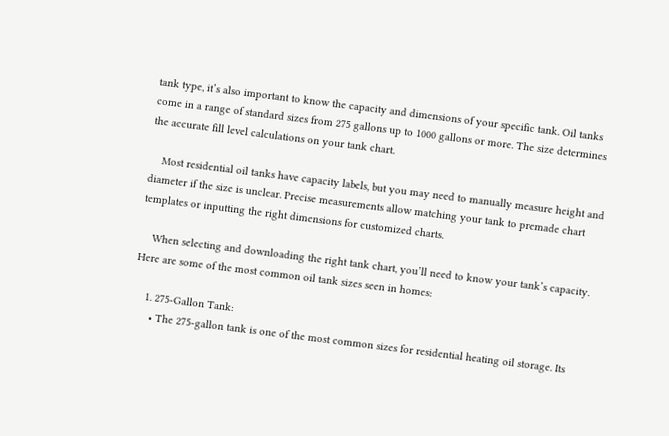tank type, it’s also important to know the capacity and dimensions of your specific tank. Oil tanks come in a range of standard sizes from 275 gallons up to 1000 gallons or more. The size determines the accurate fill level calculations on your tank chart.

    Most residential oil tanks have capacity labels, but you may need to manually measure height and diameter if the size is unclear. Precise measurements allow matching your tank to premade chart templates or inputting the right dimensions for customized charts.

    When selecting and downloading the right tank chart, you’ll need to know your tank’s capacity. Here are some of the most common oil tank sizes seen in homes:

    1. 275-Gallon Tank:
      • The 275-gallon tank is one of the most common sizes for residential heating oil storage. Its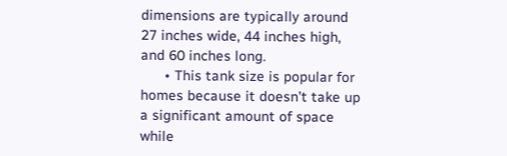dimensions are typically around 27 inches wide, 44 inches high, and 60 inches long.
      • This tank size is popular for homes because it doesn’t take up a significant amount of space while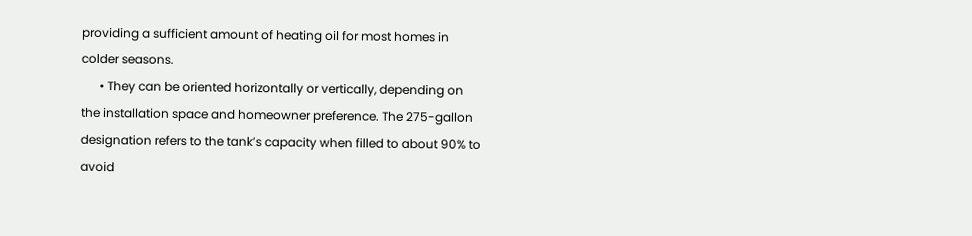providing a sufficient amount of heating oil for most homes in colder seasons.
      • They can be oriented horizontally or vertically, depending on the installation space and homeowner preference. The 275-gallon designation refers to the tank’s capacity when filled to about 90% to avoid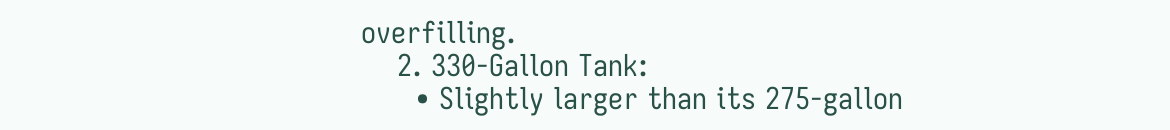overfilling.
    2. 330-Gallon Tank:
      • Slightly larger than its 275-gallon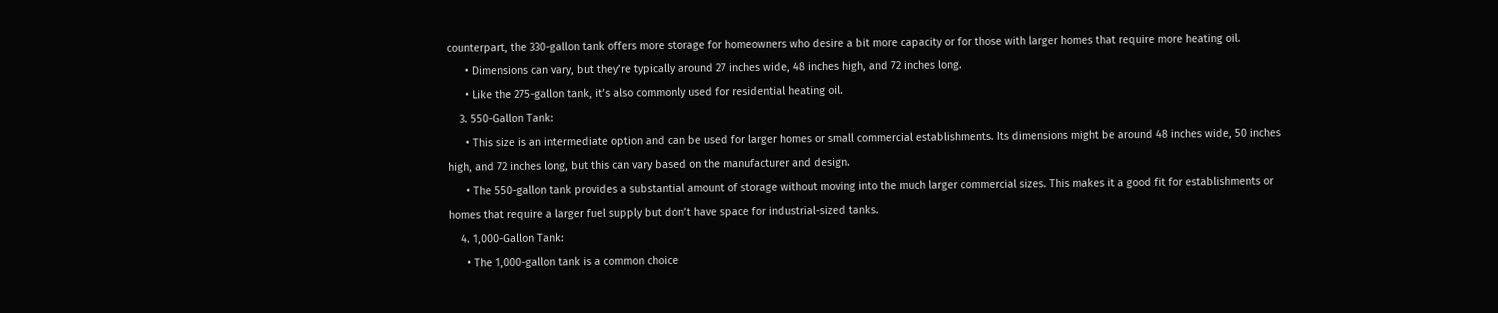counterpart, the 330-gallon tank offers more storage for homeowners who desire a bit more capacity or for those with larger homes that require more heating oil.
      • Dimensions can vary, but they’re typically around 27 inches wide, 48 inches high, and 72 inches long.
      • Like the 275-gallon tank, it’s also commonly used for residential heating oil.
    3. 550-Gallon Tank:
      • This size is an intermediate option and can be used for larger homes or small commercial establishments. Its dimensions might be around 48 inches wide, 50 inches high, and 72 inches long, but this can vary based on the manufacturer and design.
      • The 550-gallon tank provides a substantial amount of storage without moving into the much larger commercial sizes. This makes it a good fit for establishments or homes that require a larger fuel supply but don’t have space for industrial-sized tanks.
    4. 1,000-Gallon Tank:
      • The 1,000-gallon tank is a common choice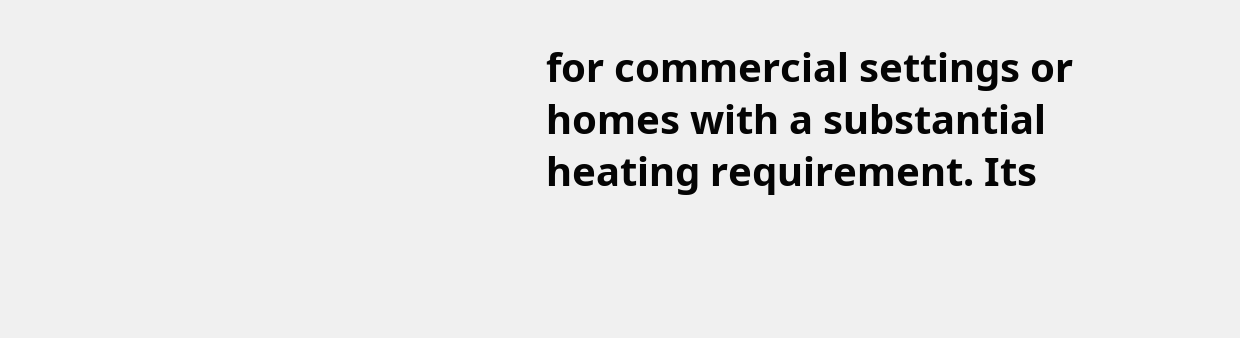for commercial settings or homes with a substantial heating requirement. Its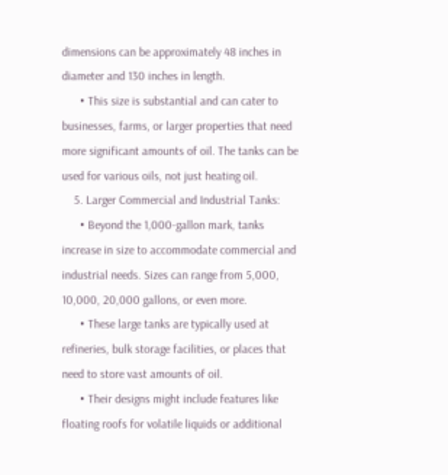dimensions can be approximately 48 inches in diameter and 130 inches in length.
      • This size is substantial and can cater to businesses, farms, or larger properties that need more significant amounts of oil. The tanks can be used for various oils, not just heating oil.
    5. Larger Commercial and Industrial Tanks:
      • Beyond the 1,000-gallon mark, tanks increase in size to accommodate commercial and industrial needs. Sizes can range from 5,000, 10,000, 20,000 gallons, or even more.
      • These large tanks are typically used at refineries, bulk storage facilities, or places that need to store vast amounts of oil.
      • Their designs might include features like floating roofs for volatile liquids or additional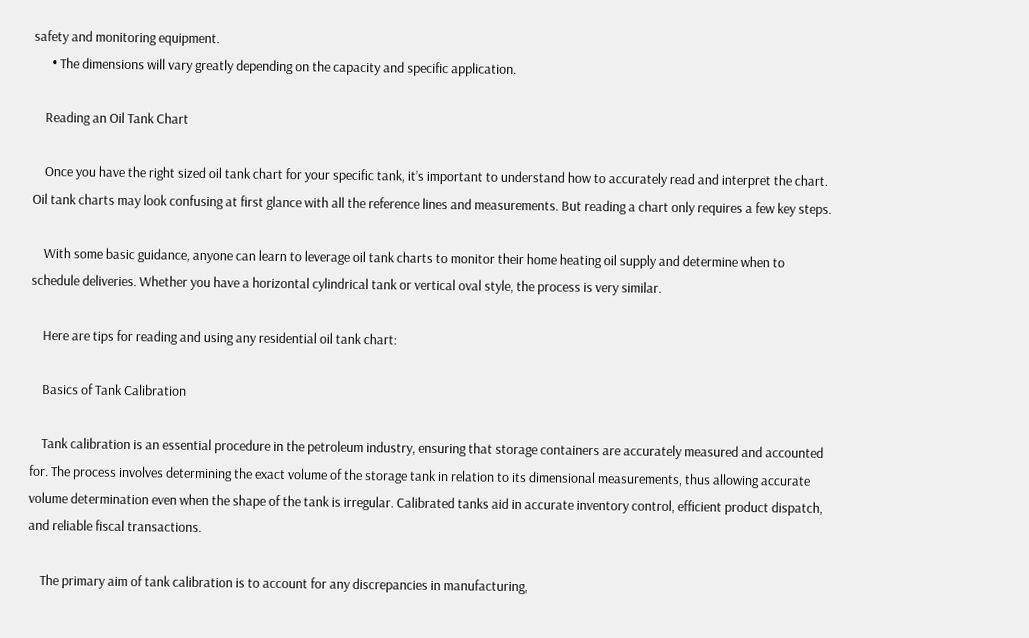safety and monitoring equipment.
      • The dimensions will vary greatly depending on the capacity and specific application.

    Reading an Oil Tank Chart

    Once you have the right sized oil tank chart for your specific tank, it’s important to understand how to accurately read and interpret the chart. Oil tank charts may look confusing at first glance with all the reference lines and measurements. But reading a chart only requires a few key steps.

    With some basic guidance, anyone can learn to leverage oil tank charts to monitor their home heating oil supply and determine when to schedule deliveries. Whether you have a horizontal cylindrical tank or vertical oval style, the process is very similar.

    Here are tips for reading and using any residential oil tank chart:

    Basics of Tank Calibration

    Tank calibration is an essential procedure in the petroleum industry, ensuring that storage containers are accurately measured and accounted for. The process involves determining the exact volume of the storage tank in relation to its dimensional measurements, thus allowing accurate volume determination even when the shape of the tank is irregular. Calibrated tanks aid in accurate inventory control, efficient product dispatch, and reliable fiscal transactions.

    The primary aim of tank calibration is to account for any discrepancies in manufacturing,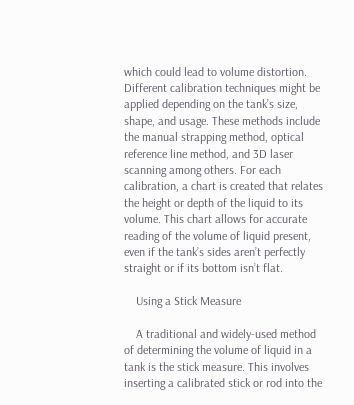which could lead to volume distortion. Different calibration techniques might be applied depending on the tank’s size, shape, and usage. These methods include the manual strapping method, optical reference line method, and 3D laser scanning among others. For each calibration, a chart is created that relates the height or depth of the liquid to its volume. This chart allows for accurate reading of the volume of liquid present, even if the tank’s sides aren’t perfectly straight or if its bottom isn’t flat.

    Using a Stick Measure

    A traditional and widely-used method of determining the volume of liquid in a tank is the stick measure. This involves inserting a calibrated stick or rod into the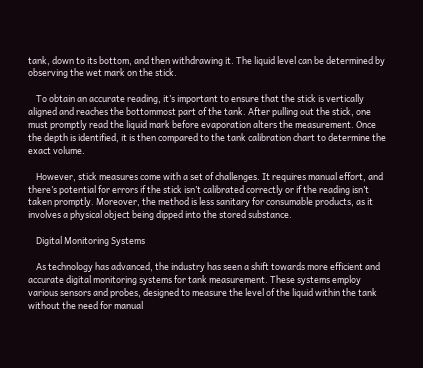tank, down to its bottom, and then withdrawing it. The liquid level can be determined by observing the wet mark on the stick.

    To obtain an accurate reading, it’s important to ensure that the stick is vertically aligned and reaches the bottommost part of the tank. After pulling out the stick, one must promptly read the liquid mark before evaporation alters the measurement. Once the depth is identified, it is then compared to the tank calibration chart to determine the exact volume.

    However, stick measures come with a set of challenges. It requires manual effort, and there’s potential for errors if the stick isn’t calibrated correctly or if the reading isn’t taken promptly. Moreover, the method is less sanitary for consumable products, as it involves a physical object being dipped into the stored substance.

    Digital Monitoring Systems

    As technology has advanced, the industry has seen a shift towards more efficient and accurate digital monitoring systems for tank measurement. These systems employ various sensors and probes, designed to measure the level of the liquid within the tank without the need for manual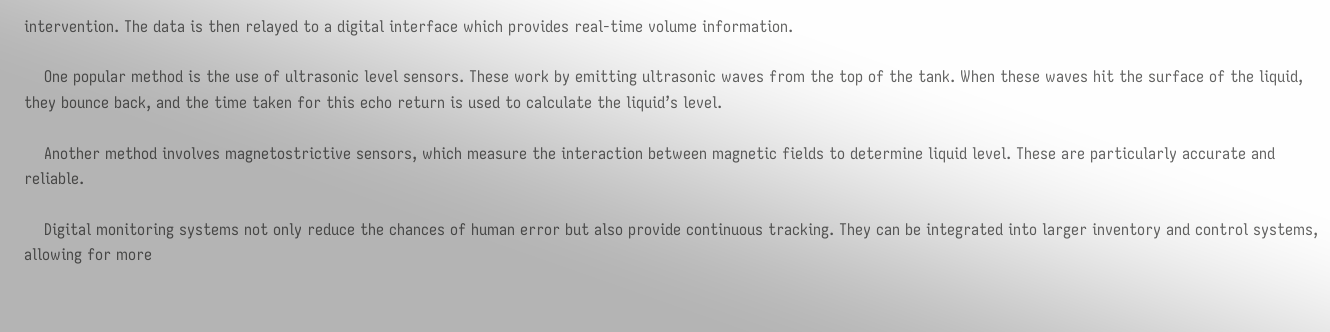intervention. The data is then relayed to a digital interface which provides real-time volume information.

    One popular method is the use of ultrasonic level sensors. These work by emitting ultrasonic waves from the top of the tank. When these waves hit the surface of the liquid, they bounce back, and the time taken for this echo return is used to calculate the liquid’s level.

    Another method involves magnetostrictive sensors, which measure the interaction between magnetic fields to determine liquid level. These are particularly accurate and reliable.

    Digital monitoring systems not only reduce the chances of human error but also provide continuous tracking. They can be integrated into larger inventory and control systems, allowing for more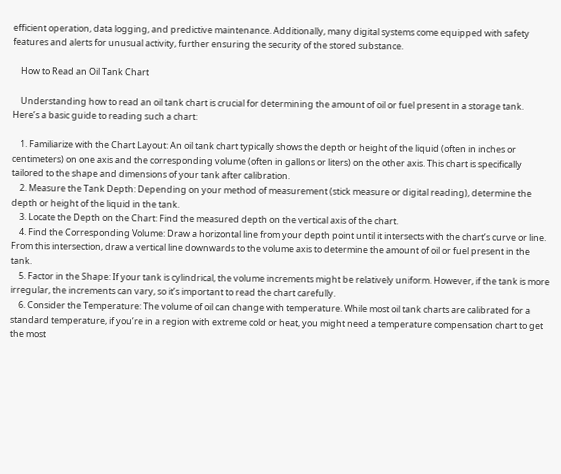efficient operation, data logging, and predictive maintenance. Additionally, many digital systems come equipped with safety features and alerts for unusual activity, further ensuring the security of the stored substance.

    How to Read an Oil Tank Chart

    Understanding how to read an oil tank chart is crucial for determining the amount of oil or fuel present in a storage tank. Here’s a basic guide to reading such a chart:

    1. Familiarize with the Chart Layout: An oil tank chart typically shows the depth or height of the liquid (often in inches or centimeters) on one axis and the corresponding volume (often in gallons or liters) on the other axis. This chart is specifically tailored to the shape and dimensions of your tank after calibration.
    2. Measure the Tank Depth: Depending on your method of measurement (stick measure or digital reading), determine the depth or height of the liquid in the tank.
    3. Locate the Depth on the Chart: Find the measured depth on the vertical axis of the chart.
    4. Find the Corresponding Volume: Draw a horizontal line from your depth point until it intersects with the chart’s curve or line. From this intersection, draw a vertical line downwards to the volume axis to determine the amount of oil or fuel present in the tank.
    5. Factor in the Shape: If your tank is cylindrical, the volume increments might be relatively uniform. However, if the tank is more irregular, the increments can vary, so it’s important to read the chart carefully.
    6. Consider the Temperature: The volume of oil can change with temperature. While most oil tank charts are calibrated for a standard temperature, if you’re in a region with extreme cold or heat, you might need a temperature compensation chart to get the most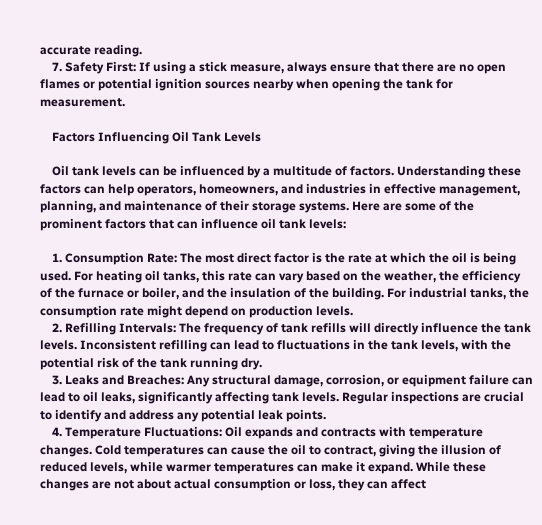accurate reading.
    7. Safety First: If using a stick measure, always ensure that there are no open flames or potential ignition sources nearby when opening the tank for measurement.

    Factors Influencing Oil Tank Levels

    Oil tank levels can be influenced by a multitude of factors. Understanding these factors can help operators, homeowners, and industries in effective management, planning, and maintenance of their storage systems. Here are some of the prominent factors that can influence oil tank levels:

    1. Consumption Rate: The most direct factor is the rate at which the oil is being used. For heating oil tanks, this rate can vary based on the weather, the efficiency of the furnace or boiler, and the insulation of the building. For industrial tanks, the consumption rate might depend on production levels.
    2. Refilling Intervals: The frequency of tank refills will directly influence the tank levels. Inconsistent refilling can lead to fluctuations in the tank levels, with the potential risk of the tank running dry.
    3. Leaks and Breaches: Any structural damage, corrosion, or equipment failure can lead to oil leaks, significantly affecting tank levels. Regular inspections are crucial to identify and address any potential leak points.
    4. Temperature Fluctuations: Oil expands and contracts with temperature changes. Cold temperatures can cause the oil to contract, giving the illusion of reduced levels, while warmer temperatures can make it expand. While these changes are not about actual consumption or loss, they can affect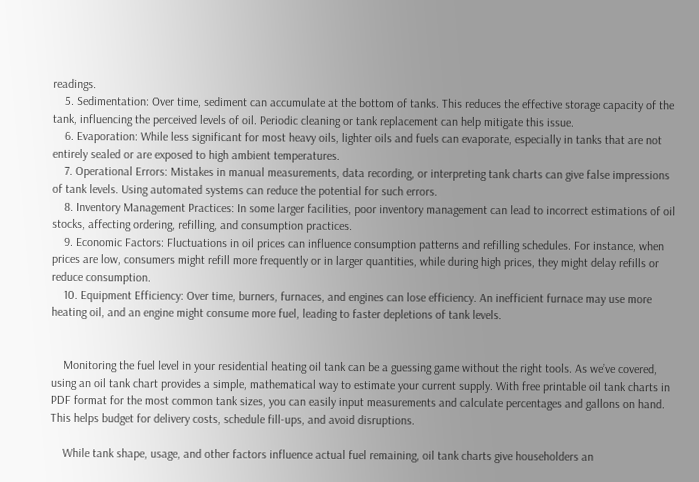readings.
    5. Sedimentation: Over time, sediment can accumulate at the bottom of tanks. This reduces the effective storage capacity of the tank, influencing the perceived levels of oil. Periodic cleaning or tank replacement can help mitigate this issue.
    6. Evaporation: While less significant for most heavy oils, lighter oils and fuels can evaporate, especially in tanks that are not entirely sealed or are exposed to high ambient temperatures.
    7. Operational Errors: Mistakes in manual measurements, data recording, or interpreting tank charts can give false impressions of tank levels. Using automated systems can reduce the potential for such errors.
    8. Inventory Management Practices: In some larger facilities, poor inventory management can lead to incorrect estimations of oil stocks, affecting ordering, refilling, and consumption practices.
    9. Economic Factors: Fluctuations in oil prices can influence consumption patterns and refilling schedules. For instance, when prices are low, consumers might refill more frequently or in larger quantities, while during high prices, they might delay refills or reduce consumption.
    10. Equipment Efficiency: Over time, burners, furnaces, and engines can lose efficiency. An inefficient furnace may use more heating oil, and an engine might consume more fuel, leading to faster depletions of tank levels.


    Monitoring the fuel level in your residential heating oil tank can be a guessing game without the right tools. As we’ve covered, using an oil tank chart provides a simple, mathematical way to estimate your current supply. With free printable oil tank charts in PDF format for the most common tank sizes, you can easily input measurements and calculate percentages and gallons on hand. This helps budget for delivery costs, schedule fill-ups, and avoid disruptions.

    While tank shape, usage, and other factors influence actual fuel remaining, oil tank charts give householders an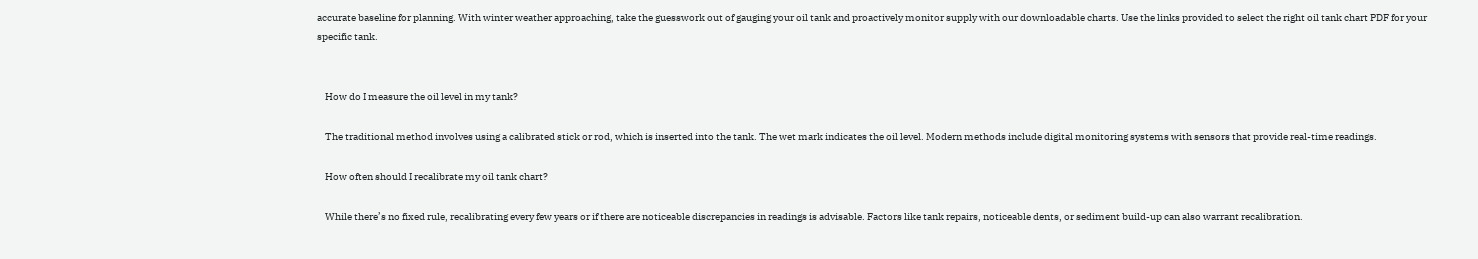accurate baseline for planning. With winter weather approaching, take the guesswork out of gauging your oil tank and proactively monitor supply with our downloadable charts. Use the links provided to select the right oil tank chart PDF for your specific tank.


    How do I measure the oil level in my tank?

    The traditional method involves using a calibrated stick or rod, which is inserted into the tank. The wet mark indicates the oil level. Modern methods include digital monitoring systems with sensors that provide real-time readings.

    How often should I recalibrate my oil tank chart?

    While there’s no fixed rule, recalibrating every few years or if there are noticeable discrepancies in readings is advisable. Factors like tank repairs, noticeable dents, or sediment build-up can also warrant recalibration.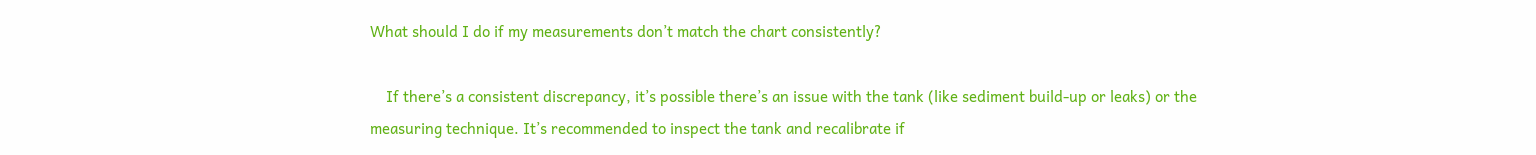What should I do if my measurements don’t match the chart consistently?

    If there’s a consistent discrepancy, it’s possible there’s an issue with the tank (like sediment build-up or leaks) or the measuring technique. It’s recommended to inspect the tank and recalibrate if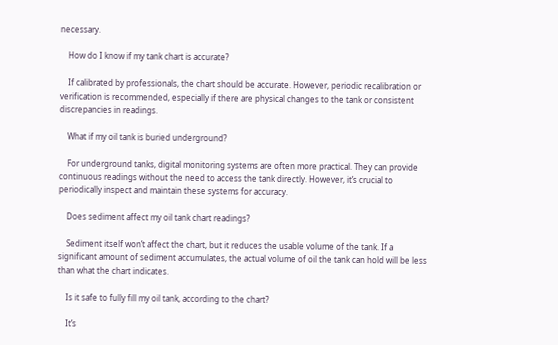necessary.

    How do I know if my tank chart is accurate?

    If calibrated by professionals, the chart should be accurate. However, periodic recalibration or verification is recommended, especially if there are physical changes to the tank or consistent discrepancies in readings.

    What if my oil tank is buried underground?

    For underground tanks, digital monitoring systems are often more practical. They can provide continuous readings without the need to access the tank directly. However, it’s crucial to periodically inspect and maintain these systems for accuracy.

    Does sediment affect my oil tank chart readings?

    Sediment itself won’t affect the chart, but it reduces the usable volume of the tank. If a significant amount of sediment accumulates, the actual volume of oil the tank can hold will be less than what the chart indicates.

    Is it safe to fully fill my oil tank, according to the chart?

    It’s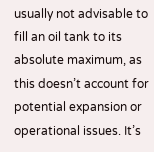usually not advisable to fill an oil tank to its absolute maximum, as this doesn’t account for potential expansion or operational issues. It’s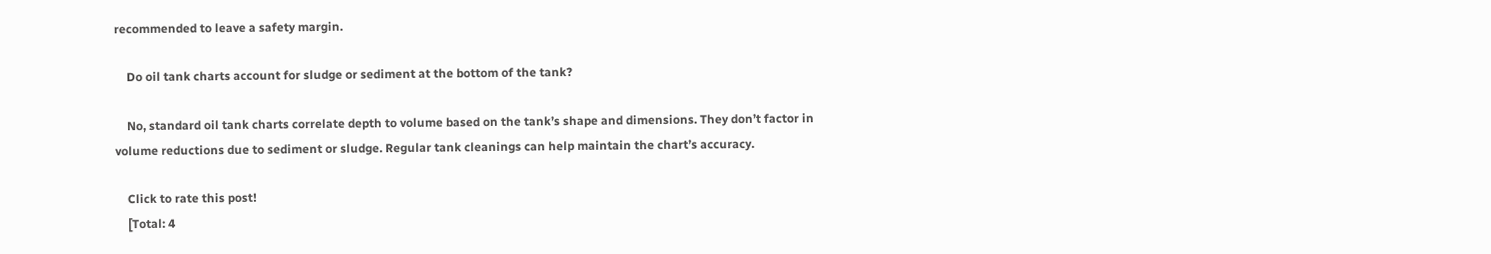recommended to leave a safety margin.

    Do oil tank charts account for sludge or sediment at the bottom of the tank?

    No, standard oil tank charts correlate depth to volume based on the tank’s shape and dimensions. They don’t factor in volume reductions due to sediment or sludge. Regular tank cleanings can help maintain the chart’s accuracy.

    Click to rate this post!
    [Total: 4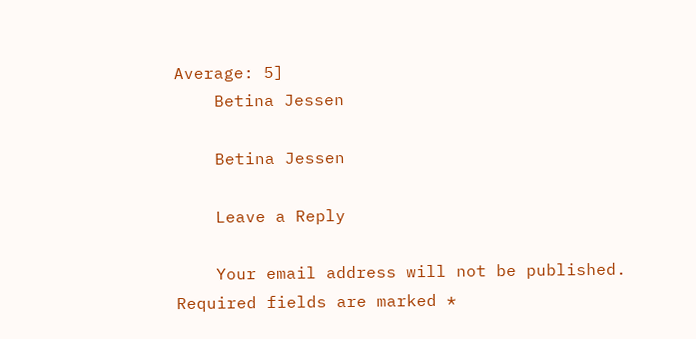Average: 5]
    Betina Jessen

    Betina Jessen

    Leave a Reply

    Your email address will not be published. Required fields are marked *